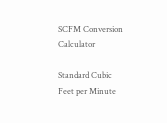SCFM Conversion Calculator

Standard Cubic Feet per Minute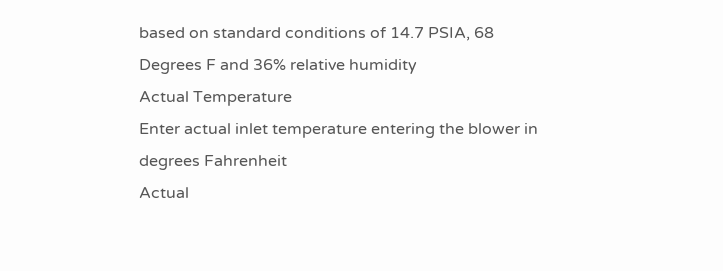based on standard conditions of 14.7 PSIA, 68 Degrees F and 36% relative humidity
Actual Temperature
Enter actual inlet temperature entering the blower in degrees Fahrenheit
Actual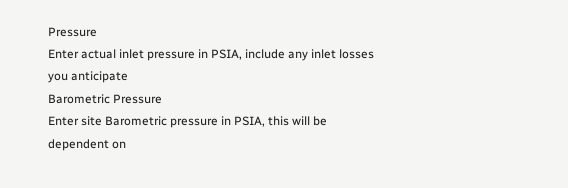Pressure
Enter actual inlet pressure in PSIA, include any inlet losses you anticipate
Barometric Pressure
Enter site Barometric pressure in PSIA, this will be dependent on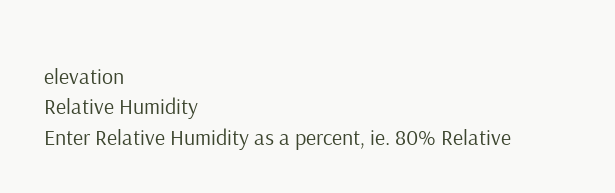elevation
Relative Humidity
Enter Relative Humidity as a percent, ie. 80% Relative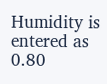Humidity is entered as 0.80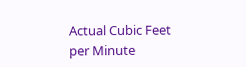Actual Cubic Feet per Minute